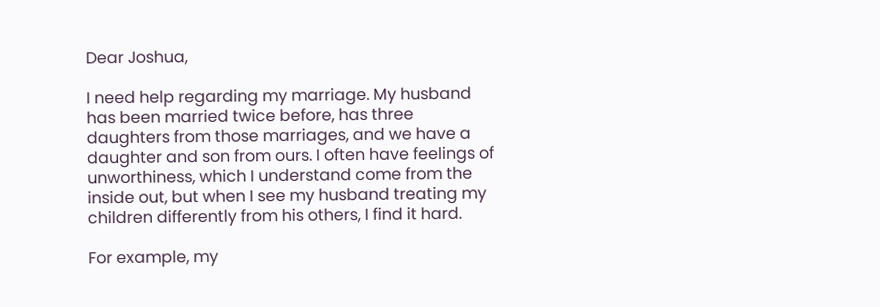Dear Joshua,

I need help regarding my marriage. My husband has been married twice before, has three daughters from those marriages, and we have a daughter and son from ours. I often have feelings of unworthiness, which I understand come from the inside out, but when I see my husband treating my children differently from his others, I find it hard.

For example, my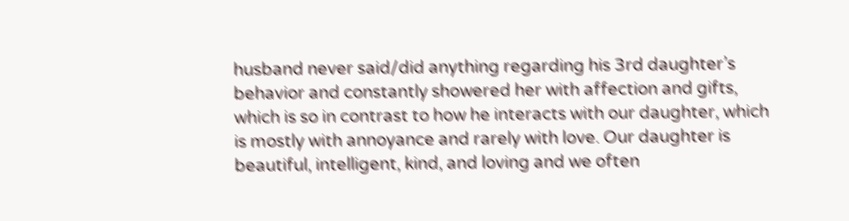husband never said/did anything regarding his 3rd daughter’s behavior and constantly showered her with affection and gifts, which is so in contrast to how he interacts with our daughter, which is mostly with annoyance and rarely with love. Our daughter is beautiful, intelligent, kind, and loving and we often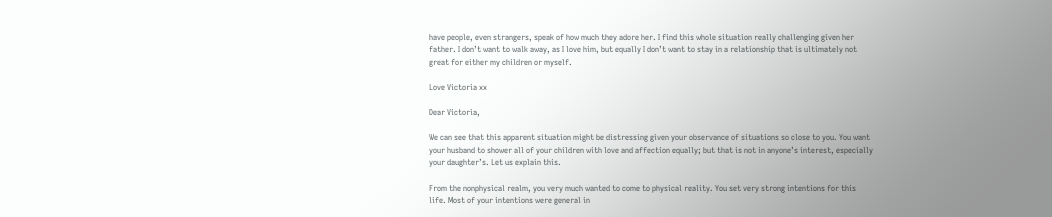have people, even strangers, speak of how much they adore her. I find this whole situation really challenging given her father. I don’t want to walk away, as I love him, but equally I don’t want to stay in a relationship that is ultimately not great for either my children or myself.

Love Victoria xx

Dear Victoria,

We can see that this apparent situation might be distressing given your observance of situations so close to you. You want your husband to shower all of your children with love and affection equally; but that is not in anyone’s interest, especially your daughter’s. Let us explain this.

From the nonphysical realm, you very much wanted to come to physical reality. You set very strong intentions for this life. Most of your intentions were general in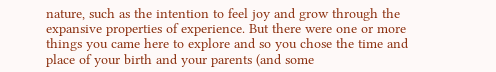nature, such as the intention to feel joy and grow through the expansive properties of experience. But there were one or more things you came here to explore and so you chose the time and place of your birth and your parents (and some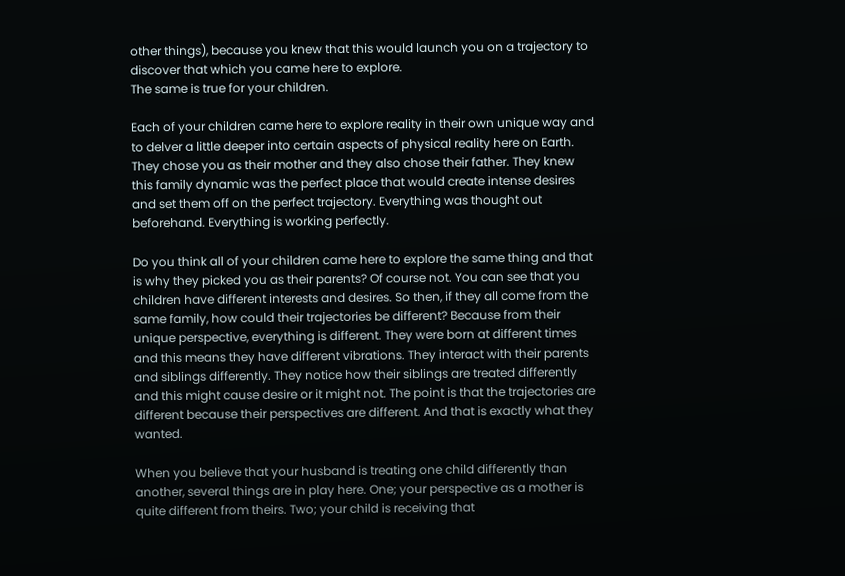other things), because you knew that this would launch you on a trajectory to discover that which you came here to explore.
The same is true for your children.

Each of your children came here to explore reality in their own unique way and to delver a little deeper into certain aspects of physical reality here on Earth. They chose you as their mother and they also chose their father. They knew this family dynamic was the perfect place that would create intense desires and set them off on the perfect trajectory. Everything was thought out beforehand. Everything is working perfectly.

Do you think all of your children came here to explore the same thing and that is why they picked you as their parents? Of course not. You can see that you children have different interests and desires. So then, if they all come from the same family, how could their trajectories be different? Because from their unique perspective, everything is different. They were born at different times and this means they have different vibrations. They interact with their parents and siblings differently. They notice how their siblings are treated differently and this might cause desire or it might not. The point is that the trajectories are different because their perspectives are different. And that is exactly what they wanted.

When you believe that your husband is treating one child differently than another, several things are in play here. One; your perspective as a mother is quite different from theirs. Two; your child is receiving that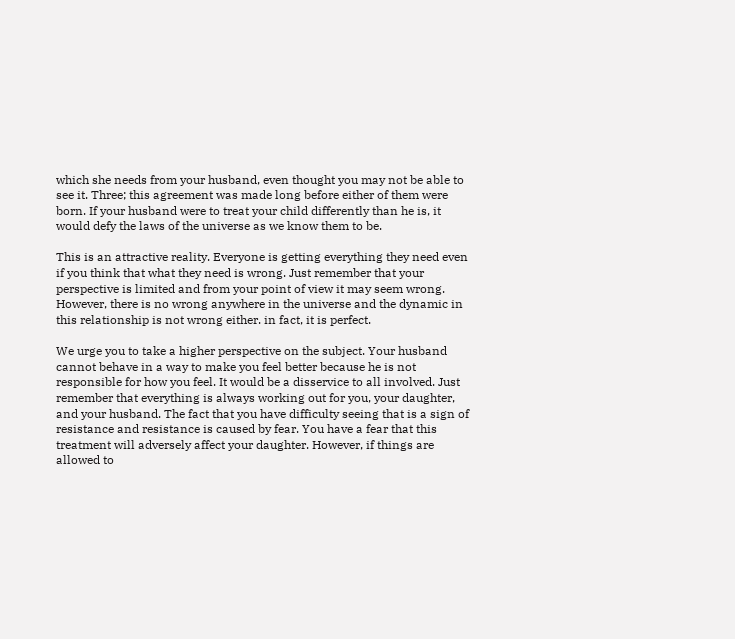which she needs from your husband, even thought you may not be able to see it. Three; this agreement was made long before either of them were born. If your husband were to treat your child differently than he is, it would defy the laws of the universe as we know them to be.

This is an attractive reality. Everyone is getting everything they need even if you think that what they need is wrong. Just remember that your perspective is limited and from your point of view it may seem wrong. However, there is no wrong anywhere in the universe and the dynamic in this relationship is not wrong either. in fact, it is perfect.

We urge you to take a higher perspective on the subject. Your husband cannot behave in a way to make you feel better because he is not responsible for how you feel. It would be a disservice to all involved. Just remember that everything is always working out for you, your daughter, and your husband. The fact that you have difficulty seeing that is a sign of resistance and resistance is caused by fear. You have a fear that this treatment will adversely affect your daughter. However, if things are allowed to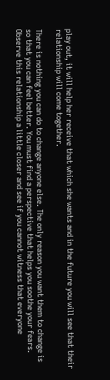play out, it will help her receive that which she wants and in the future you will see that their relationship will come together.

There is nothing you can do to change anyone else. The only reason you want them to change is so that you can feel better. You must find a perspective that helps you soothe your fears. Observe this relationship a little closer and see if you cannot witness that everyone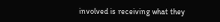involved is receiving what they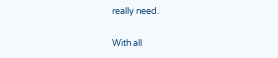really need.

With all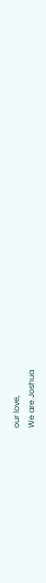our love,
We are Joshua